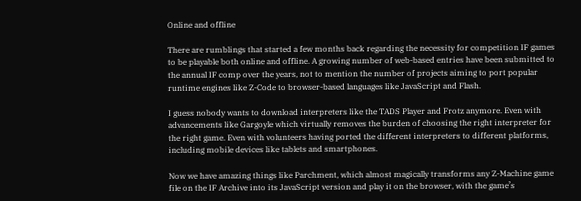Online and offline

There are rumblings that started a few months back regarding the necessity for competition IF games to be playable both online and offline. A growing number of web-based entries have been submitted to the annual IF comp over the years, not to mention the number of projects aiming to port popular runtime engines like Z-Code to browser-based languages like JavaScript and Flash.

I guess nobody wants to download interpreters like the TADS Player and Frotz anymore. Even with advancements like Gargoyle which virtually removes the burden of choosing the right interpreter for the right game. Even with volunteers having ported the different interpreters to different platforms, including mobile devices like tablets and smartphones.

Now we have amazing things like Parchment, which almost magically transforms any Z-Machine game file on the IF Archive into its JavaScript version and play it on the browser, with the game’s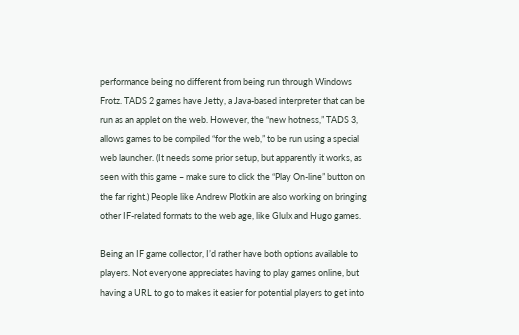performance being no different from being run through Windows Frotz. TADS 2 games have Jetty, a Java-based interpreter that can be run as an applet on the web. However, the “new hotness,” TADS 3, allows games to be compiled “for the web,” to be run using a special web launcher. (It needs some prior setup, but apparently it works, as seen with this game – make sure to click the “Play On-line” button on the far right.) People like Andrew Plotkin are also working on bringing other IF-related formats to the web age, like Glulx and Hugo games.

Being an IF game collector, I’d rather have both options available to players. Not everyone appreciates having to play games online, but having a URL to go to makes it easier for potential players to get into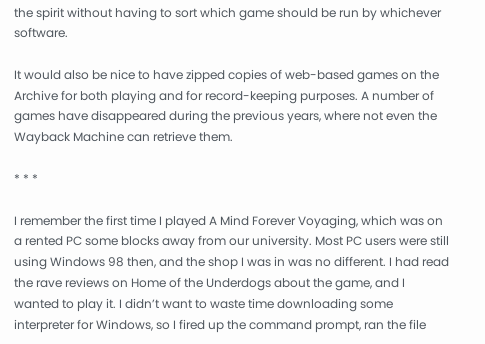the spirit without having to sort which game should be run by whichever software.

It would also be nice to have zipped copies of web-based games on the Archive for both playing and for record-keeping purposes. A number of games have disappeared during the previous years, where not even the Wayback Machine can retrieve them.

* * *

I remember the first time I played A Mind Forever Voyaging, which was on a rented PC some blocks away from our university. Most PC users were still using Windows 98 then, and the shop I was in was no different. I had read the rave reviews on Home of the Underdogs about the game, and I wanted to play it. I didn’t want to waste time downloading some interpreter for Windows, so I fired up the command prompt, ran the file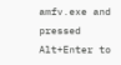amfv.exe and pressed Alt+Enter to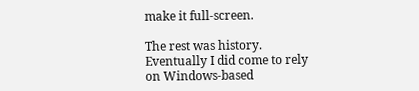make it full-screen.

The rest was history. Eventually I did come to rely on Windows-based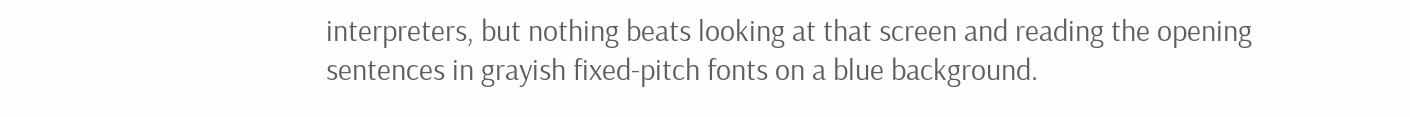interpreters, but nothing beats looking at that screen and reading the opening sentences in grayish fixed-pitch fonts on a blue background.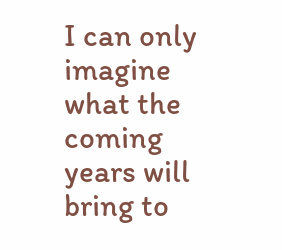I can only imagine what the coming years will bring to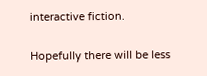interactive fiction.

Hopefully there will be less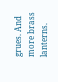grues. And more brass lanterns.